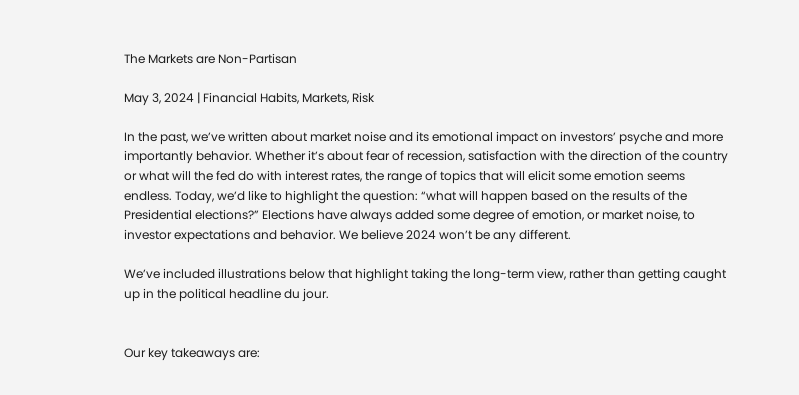The Markets are Non-Partisan

May 3, 2024 | Financial Habits, Markets, Risk

In the past, we’ve written about market noise and its emotional impact on investors’ psyche and more importantly behavior. Whether it’s about fear of recession, satisfaction with the direction of the country or what will the fed do with interest rates, the range of topics that will elicit some emotion seems endless. Today, we’d like to highlight the question: “what will happen based on the results of the Presidential elections?” Elections have always added some degree of emotion, or market noise, to investor expectations and behavior. We believe 2024 won’t be any different.

We’ve included illustrations below that highlight taking the long-term view, rather than getting caught up in the political headline du jour.


Our key takeaways are: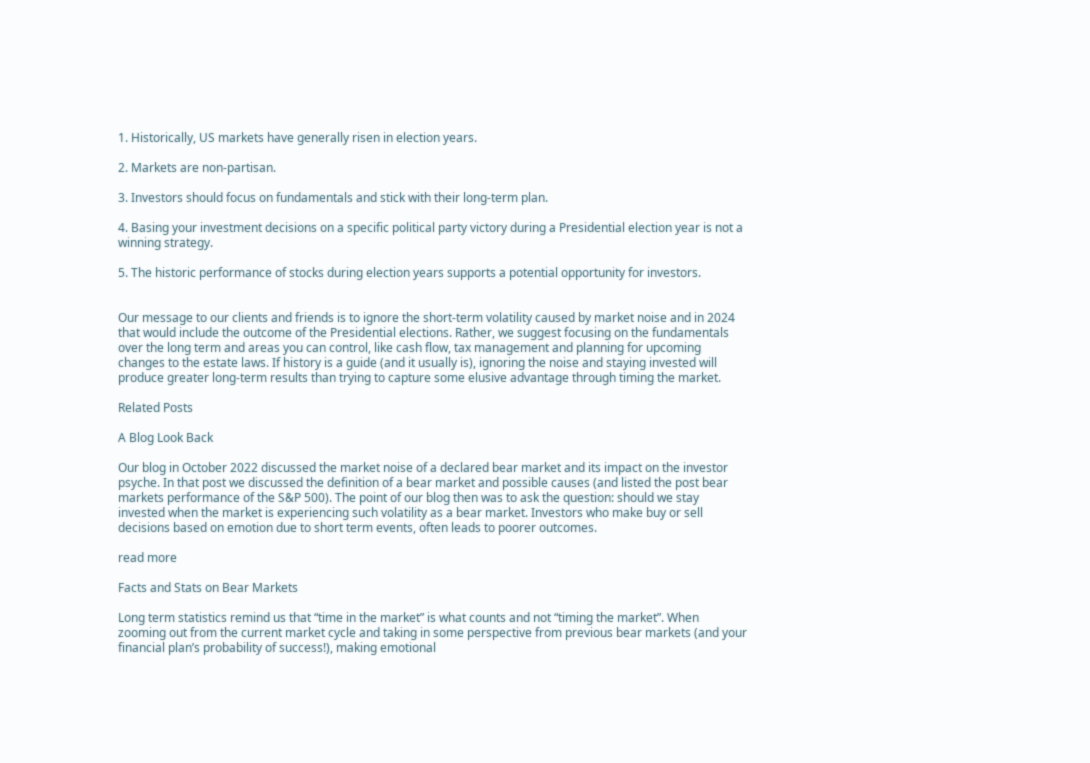1. Historically, US markets have generally risen in election years.

2. Markets are non-partisan.

3. Investors should focus on fundamentals and stick with their long-term plan.

4. Basing your investment decisions on a specific political party victory during a Presidential election year is not a winning strategy.

5. The historic performance of stocks during election years supports a potential opportunity for investors.


Our message to our clients and friends is to ignore the short-term volatility caused by market noise and in 2024 that would include the outcome of the Presidential elections. Rather, we suggest focusing on the fundamentals over the long term and areas you can control, like cash flow, tax management and planning for upcoming changes to the estate laws. If history is a guide (and it usually is), ignoring the noise and staying invested will produce greater long-term results than trying to capture some elusive advantage through timing the market.

Related Posts

A Blog Look Back

Our blog in October 2022 discussed the market noise of a declared bear market and its impact on the investor psyche. In that post we discussed the definition of a bear market and possible causes (and listed the post bear markets performance of the S&P 500). The point of our blog then was to ask the question: should we stay invested when the market is experiencing such volatility as a bear market. Investors who make buy or sell decisions based on emotion due to short term events, often leads to poorer outcomes.

read more

Facts and Stats on Bear Markets

Long term statistics remind us that “time in the market” is what counts and not “timing the market”. When zooming out from the current market cycle and taking in some perspective from previous bear markets (and your financial plan’s probability of success!), making emotional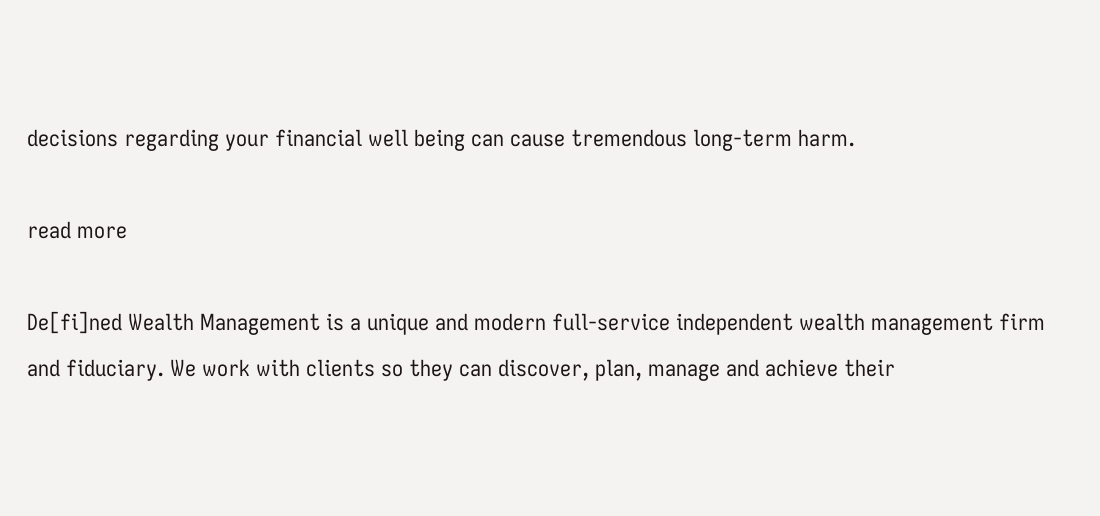decisions regarding your financial well being can cause tremendous long-term harm.

read more

De[fi]ned Wealth Management is a unique and modern full-service independent wealth management firm and fiduciary. We work with clients so they can discover, plan, manage and achieve their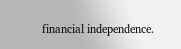financial independence.